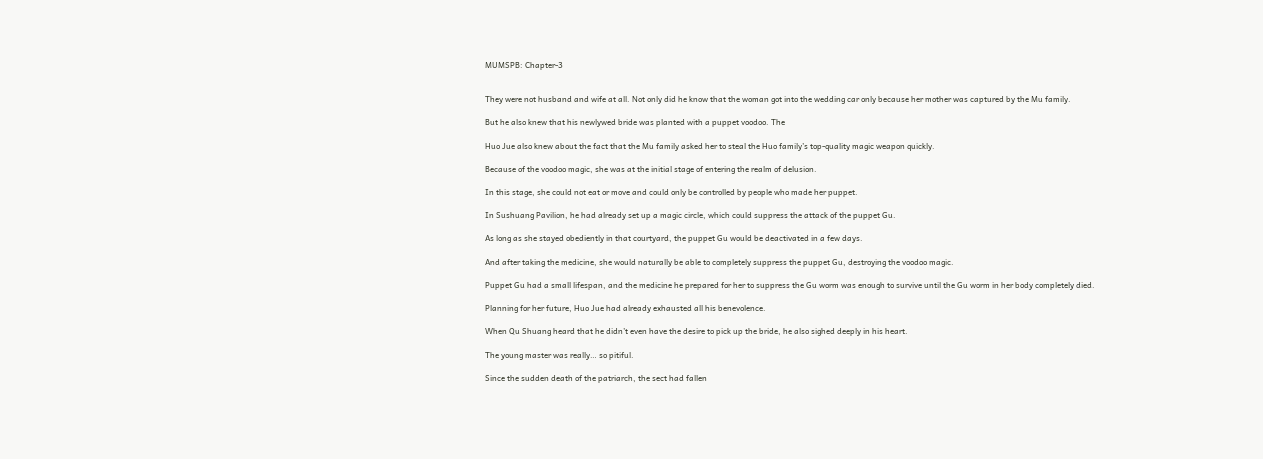MUMSPB: Chapter-3


They were not husband and wife at all. Not only did he know that the woman got into the wedding car only because her mother was captured by the Mu family.

But he also knew that his newlywed bride was planted with a puppet voodoo. The

Huo Jue also knew about the fact that the Mu family asked her to steal the Huo family’s top-quality magic weapon quickly.

Because of the voodoo magic, she was at the initial stage of entering the realm of delusion.

In this stage, she could not eat or move and could only be controlled by people who made her puppet.

In Sushuang Pavilion, he had already set up a magic circle, which could suppress the attack of the puppet Gu.

As long as she stayed obediently in that courtyard, the puppet Gu would be deactivated in a few days.

And after taking the medicine, she would naturally be able to completely suppress the puppet Gu, destroying the voodoo magic.

Puppet Gu had a small lifespan, and the medicine he prepared for her to suppress the Gu worm was enough to survive until the Gu worm in her body completely died.

Planning for her future, Huo Jue had already exhausted all his benevolence.

When Qu Shuang heard that he didn’t even have the desire to pick up the bride, he also sighed deeply in his heart.

The young master was really… so pitiful.

Since the sudden death of the patriarch, the sect had fallen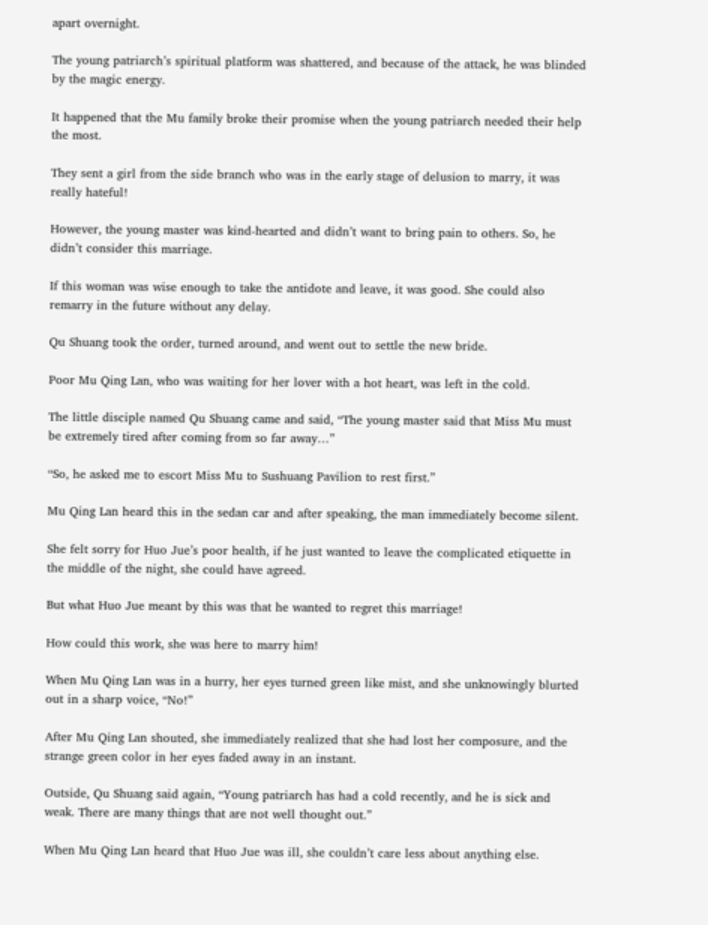apart overnight.

The young patriarch’s spiritual platform was shattered, and because of the attack, he was blinded by the magic energy.

It happened that the Mu family broke their promise when the young patriarch needed their help the most.

They sent a girl from the side branch who was in the early stage of delusion to marry, it was really hateful!

However, the young master was kind-hearted and didn’t want to bring pain to others. So, he didn’t consider this marriage.

If this woman was wise enough to take the antidote and leave, it was good. She could also remarry in the future without any delay.

Qu Shuang took the order, turned around, and went out to settle the new bride.

Poor Mu Qing Lan, who was waiting for her lover with a hot heart, was left in the cold.

The little disciple named Qu Shuang came and said, “The young master said that Miss Mu must be extremely tired after coming from so far away…”

“So, he asked me to escort Miss Mu to Sushuang Pavilion to rest first.”

Mu Qing Lan heard this in the sedan car and after speaking, the man immediately become silent.

She felt sorry for Huo Jue’s poor health, if he just wanted to leave the complicated etiquette in the middle of the night, she could have agreed.

But what Huo Jue meant by this was that he wanted to regret this marriage!

How could this work, she was here to marry him!

When Mu Qing Lan was in a hurry, her eyes turned green like mist, and she unknowingly blurted out in a sharp voice, “No!”

After Mu Qing Lan shouted, she immediately realized that she had lost her composure, and the strange green color in her eyes faded away in an instant.

Outside, Qu Shuang said again, “Young patriarch has had a cold recently, and he is sick and weak. There are many things that are not well thought out.”

When Mu Qing Lan heard that Huo Jue was ill, she couldn’t care less about anything else.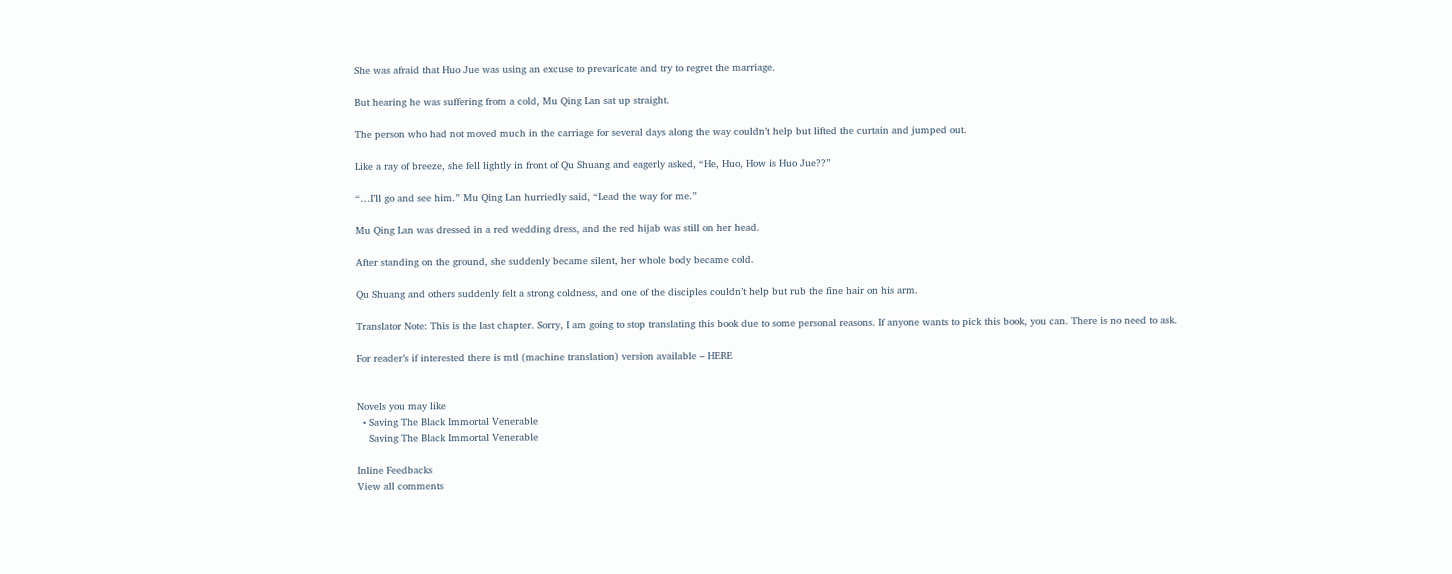She was afraid that Huo Jue was using an excuse to prevaricate and try to regret the marriage.

But hearing he was suffering from a cold, Mu Qing Lan sat up straight.

The person who had not moved much in the carriage for several days along the way couldn’t help but lifted the curtain and jumped out.

Like a ray of breeze, she fell lightly in front of Qu Shuang and eagerly asked, “He, Huo, How is Huo Jue??”

“…I’ll go and see him.” Mu Qing Lan hurriedly said, “Lead the way for me.”

Mu Qing Lan was dressed in a red wedding dress, and the red hijab was still on her head.

After standing on the ground, she suddenly became silent, her whole body became cold.

Qu Shuang and others suddenly felt a strong coldness, and one of the disciples couldn’t help but rub the fine hair on his arm.

Translator Note: This is the last chapter. Sorry, I am going to stop translating this book due to some personal reasons. If anyone wants to pick this book, you can. There is no need to ask.

For reader’s if interested there is mtl (machine translation) version available – HERE


Novels you may like
  • Saving The Black Immortal Venerable
    Saving The Black Immortal Venerable

Inline Feedbacks
View all comments